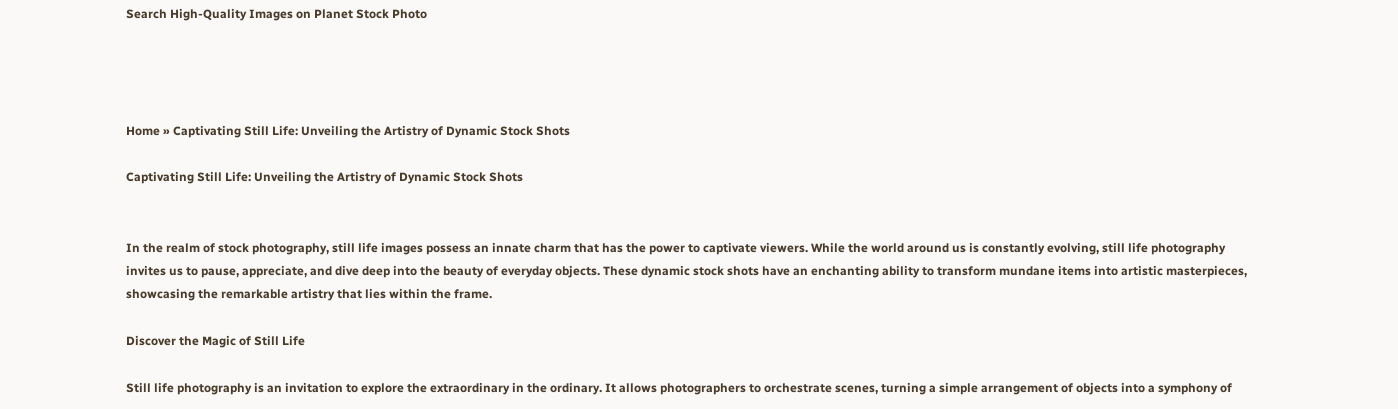Search High-Quality Images on Planet Stock Photo




Home » Captivating Still Life: Unveiling the Artistry of Dynamic Stock Shots

Captivating Still Life: Unveiling the Artistry of Dynamic Stock Shots


In the realm of stock photography, still life images possess an innate charm that has the power to captivate viewers. While the world around us is constantly evolving, still life photography invites us to pause, appreciate, and dive deep into the beauty of everyday objects. These dynamic stock shots have an enchanting ability to transform mundane items into artistic masterpieces, showcasing the remarkable artistry that lies within the frame.

Discover the Magic of Still Life

Still life photography is an invitation to explore the extraordinary in the ordinary. It allows photographers to orchestrate scenes, turning a simple arrangement of objects into a symphony of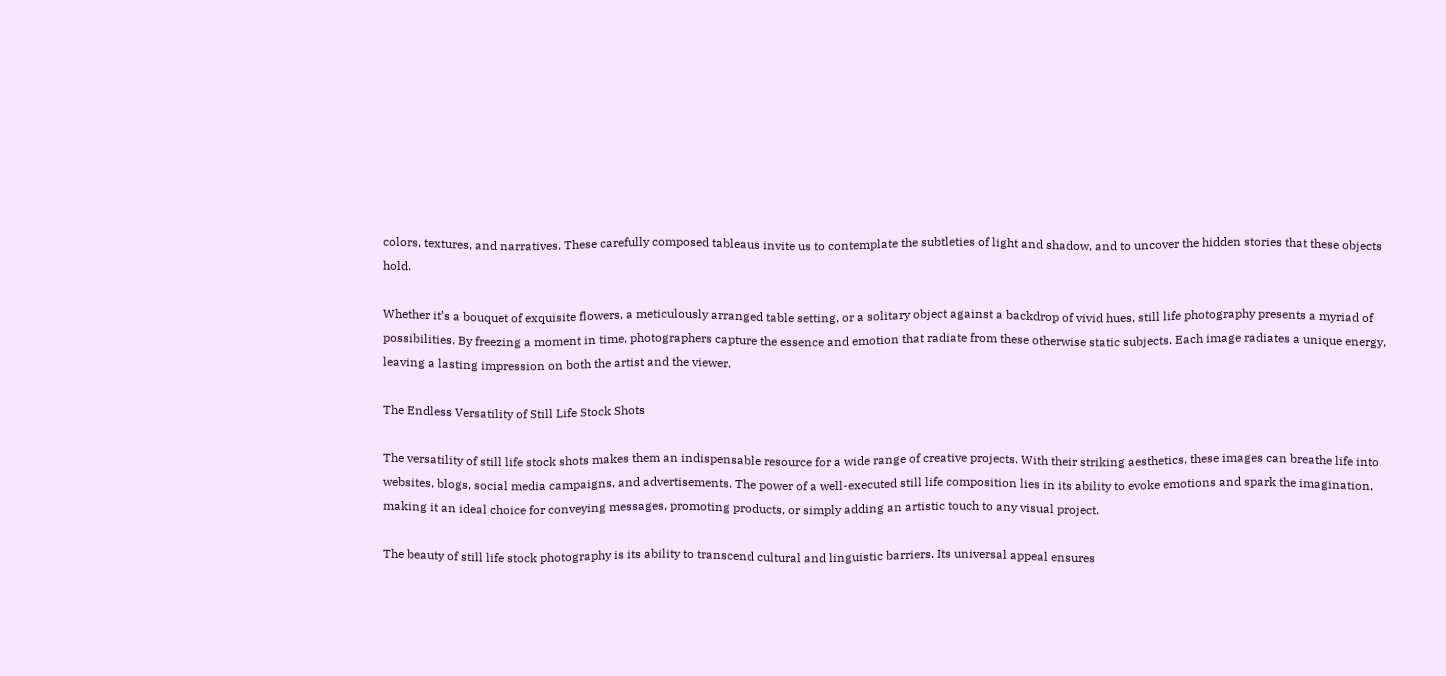colors, textures, and narratives. These carefully composed tableaus invite us to contemplate the subtleties of light and shadow, and to uncover the hidden stories that these objects hold.

Whether it’s a bouquet of exquisite flowers, a meticulously arranged table setting, or a solitary object against a backdrop of vivid hues, still life photography presents a myriad of possibilities. By freezing a moment in time, photographers capture the essence and emotion that radiate from these otherwise static subjects. Each image radiates a unique energy, leaving a lasting impression on both the artist and the viewer.

The Endless Versatility of Still Life Stock Shots

The versatility of still life stock shots makes them an indispensable resource for a wide range of creative projects. With their striking aesthetics, these images can breathe life into websites, blogs, social media campaigns, and advertisements. The power of a well-executed still life composition lies in its ability to evoke emotions and spark the imagination, making it an ideal choice for conveying messages, promoting products, or simply adding an artistic touch to any visual project.

The beauty of still life stock photography is its ability to transcend cultural and linguistic barriers. Its universal appeal ensures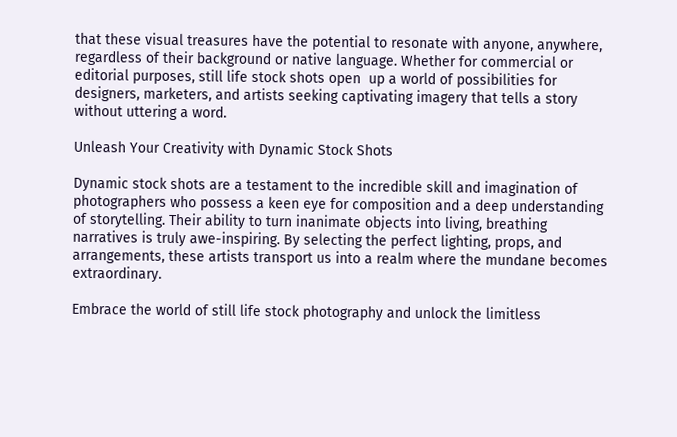that these visual treasures have the potential to resonate with anyone, anywhere, regardless of their background or native language. Whether for commercial or editorial purposes, still life stock shots open  up a world of possibilities for designers, marketers, and artists seeking captivating imagery that tells a story without uttering a word.

Unleash Your Creativity with Dynamic Stock Shots

Dynamic stock shots are a testament to the incredible skill and imagination of photographers who possess a keen eye for composition and a deep understanding of storytelling. Their ability to turn inanimate objects into living, breathing narratives is truly awe-inspiring. By selecting the perfect lighting, props, and arrangements, these artists transport us into a realm where the mundane becomes extraordinary.

Embrace the world of still life stock photography and unlock the limitless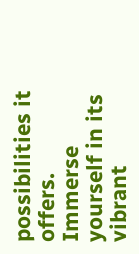possibilities it offers. Immerse yourself in its vibrant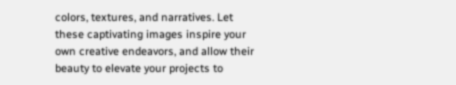colors, textures, and narratives. Let these captivating images inspire your own creative endeavors, and allow their beauty to elevate your projects to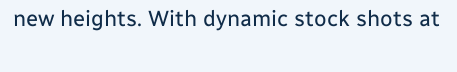new heights. With dynamic stock shots at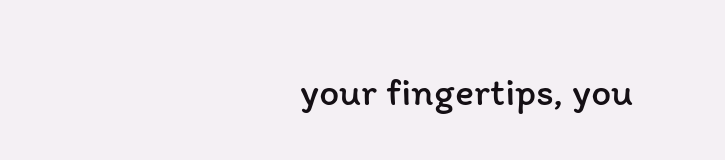your fingertips, you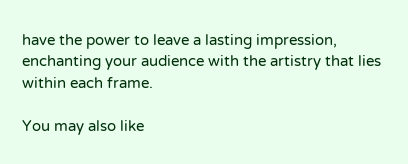have the power to leave a lasting impression, enchanting your audience with the artistry that lies within each frame.

You may also like